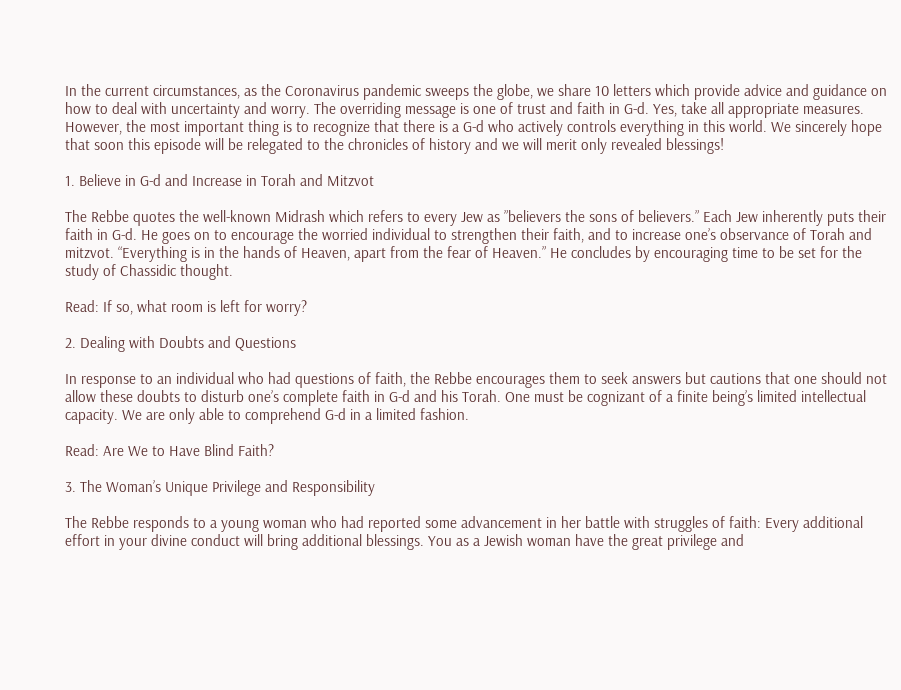In the current circumstances, as the Coronavirus pandemic sweeps the globe, we share 10 letters which provide advice and guidance on how to deal with uncertainty and worry. The overriding message is one of trust and faith in G‑d. Yes, take all appropriate measures. However, the most important thing is to recognize that there is a G‑d who actively controls everything in this world. We sincerely hope that soon this episode will be relegated to the chronicles of history and we will merit only revealed blessings!

1. Believe in G‑d and Increase in Torah and Mitzvot

The Rebbe quotes the well-known Midrash which refers to every Jew as ”believers the sons of believers.” Each Jew inherently puts their faith in G‑d. He goes on to encourage the worried individual to strengthen their faith, and to increase one’s observance of Torah and mitzvot. “Everything is in the hands of Heaven, apart from the fear of Heaven.” He concludes by encouraging time to be set for the study of Chassidic thought.

Read: If so, what room is left for worry?

2. Dealing with Doubts and Questions

In response to an individual who had questions of faith, the Rebbe encourages them to seek answers but cautions that one should not allow these doubts to disturb one’s complete faith in G‑d and his Torah. One must be cognizant of a finite being’s limited intellectual capacity. We are only able to comprehend G‑d in a limited fashion.

Read: Are We to Have Blind Faith?

3. The Woman’s Unique Privilege and Responsibility

The Rebbe responds to a young woman who had reported some advancement in her battle with struggles of faith: Every additional effort in your divine conduct will bring additional blessings. You as a Jewish woman have the great privilege and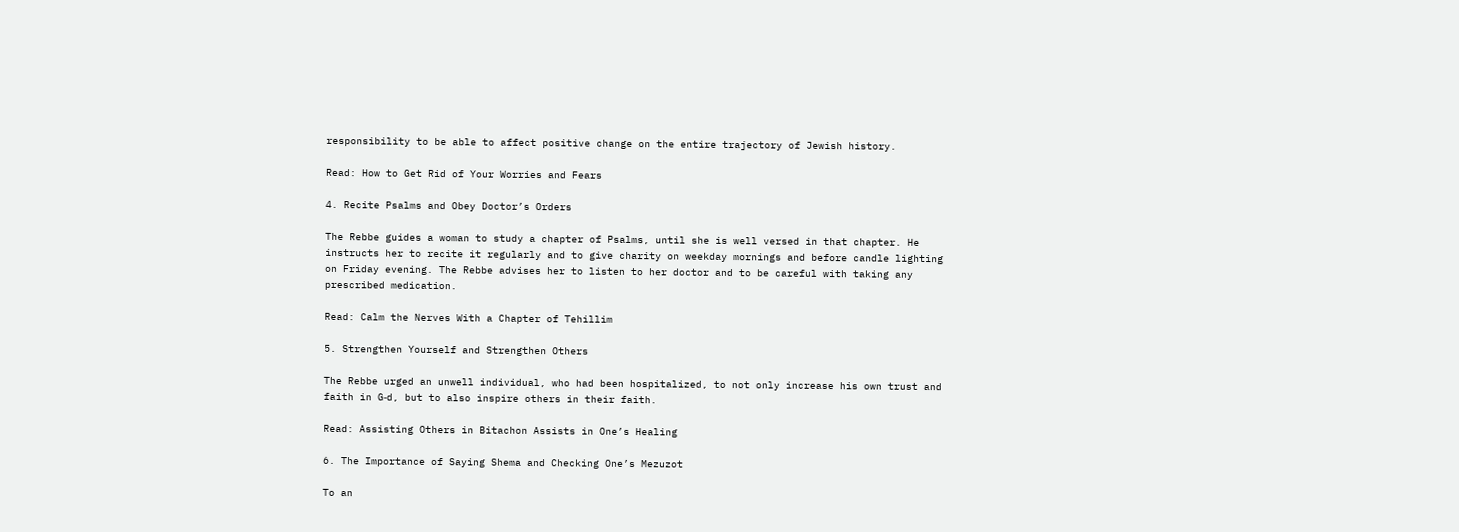responsibility to be able to affect positive change on the entire trajectory of Jewish history.

Read: How to Get Rid of Your Worries and Fears

4. Recite Psalms and Obey Doctor’s Orders

The Rebbe guides a woman to study a chapter of Psalms, until she is well versed in that chapter. He instructs her to recite it regularly and to give charity on weekday mornings and before candle lighting on Friday evening. The Rebbe advises her to listen to her doctor and to be careful with taking any prescribed medication.

Read: Calm the Nerves With a Chapter of Tehillim

5. Strengthen Yourself and Strengthen Others

The Rebbe urged an unwell individual, who had been hospitalized, to not only increase his own trust and faith in G‑d, but to also inspire others in their faith.

Read: Assisting Others in Bitachon Assists in One’s Healing

6. The Importance of Saying Shema and Checking One’s Mezuzot

To an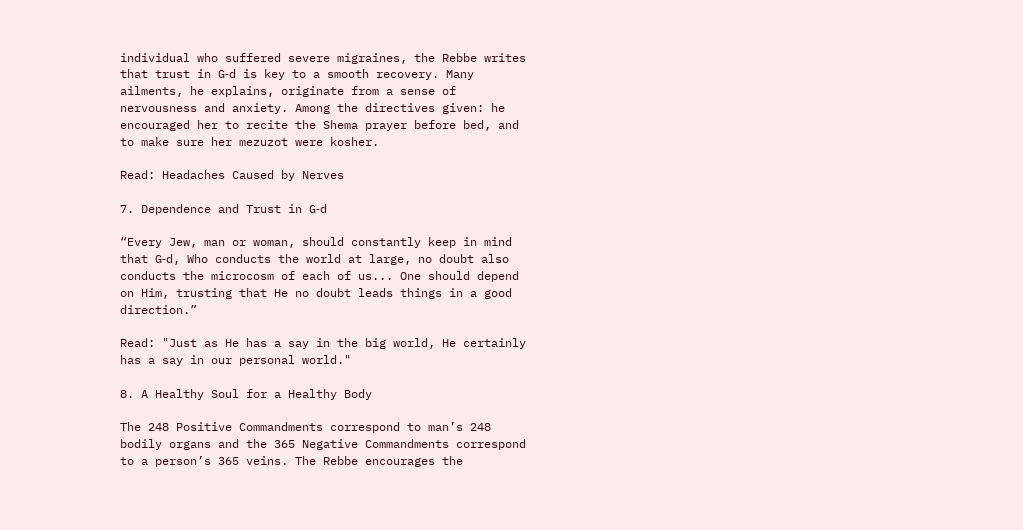individual who suffered severe migraines, the Rebbe writes that trust in G‑d is key to a smooth recovery. Many ailments, he explains, originate from a sense of nervousness and anxiety. Among the directives given: he encouraged her to recite the Shema prayer before bed, and to make sure her mezuzot were kosher.

Read: Headaches Caused by Nerves

7. Dependence and Trust in G‑d

“Every Jew, man or woman, should constantly keep in mind that G‑d, Who conducts the world at large, no doubt also conducts the microcosm of each of us... One should depend on Him, trusting that He no doubt leads things in a good direction.”

Read: "Just as He has a say in the big world, He certainly has a say in our personal world."

8. A Healthy Soul for a Healthy Body

The 248 Positive Commandments correspond to man’s 248 bodily organs and the 365 Negative Commandments correspond to a person’s 365 veins. The Rebbe encourages the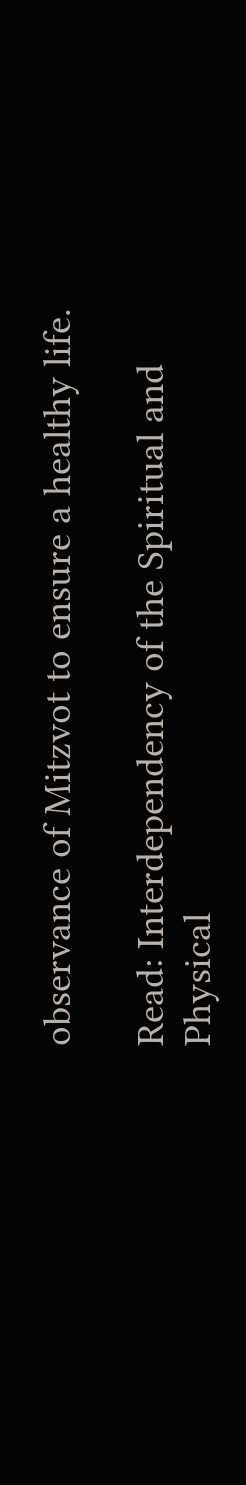observance of Mitzvot to ensure a healthy life.

Read: Interdependency of the Spiritual and Physical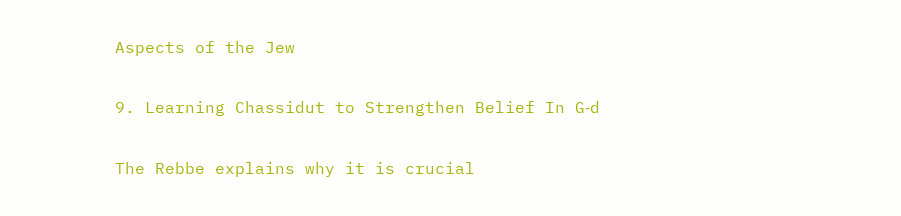Aspects of the Jew

9. Learning Chassidut to Strengthen Belief In G‑d

The Rebbe explains why it is crucial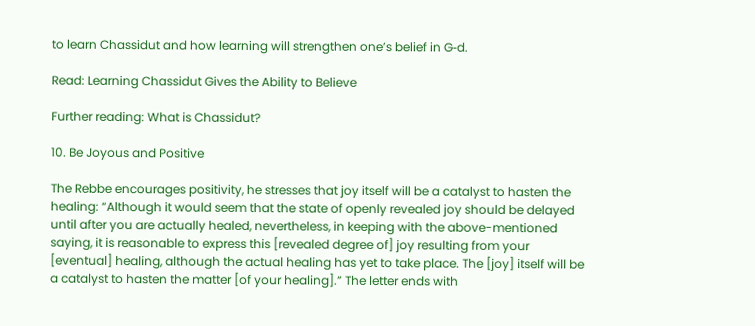to learn Chassidut and how learning will strengthen one’s belief in G‑d.

Read: Learning Chassidut Gives the Ability to Believe

Further reading: What is Chassidut?

10. Be Joyous and Positive

The Rebbe encourages positivity, he stresses that joy itself will be a catalyst to hasten the healing: “Although it would seem that the state of openly revealed joy should be delayed until after you are actually healed, nevertheless, in keeping with the above-mentioned saying, it is reasonable to express this [revealed degree of] joy resulting from your [eventual] healing, although the actual healing has yet to take place. The [joy] itself will be a catalyst to hasten the matter [of your healing].” The letter ends with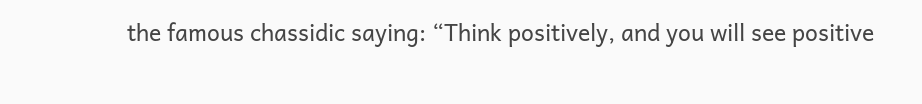the famous chassidic saying: “Think positively, and you will see positive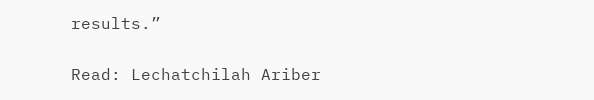results.”

Read: Lechatchilah Ariber